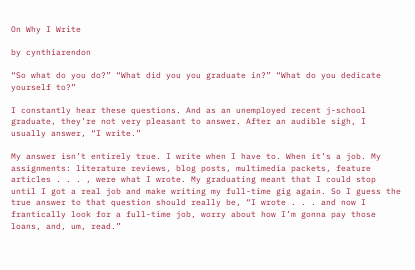On Why I Write

by cynthiarendon

“So what do you do?” “What did you you graduate in?” “What do you dedicate yourself to?”

I constantly hear these questions. And as an unemployed recent j-school graduate, they’re not very pleasant to answer. After an audible sigh, I usually answer, “I write.”

My answer isn’t entirely true. I write when I have to. When it’s a job. My assignments: literature reviews, blog posts, multimedia packets, feature articles . . . , were what I wrote. My graduating meant that I could stop until I got a real job and make writing my full-time gig again. So I guess the true answer to that question should really be, “I wrote . . . and now I frantically look for a full-time job, worry about how I’m gonna pay those loans, and, um, read.”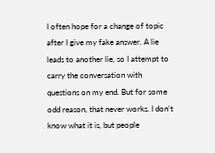I often hope for a change of topic after I give my fake answer. A lie leads to another lie, so I attempt to carry the conversation with questions on my end. But for some odd reason, that never works. I don’t know what it is, but people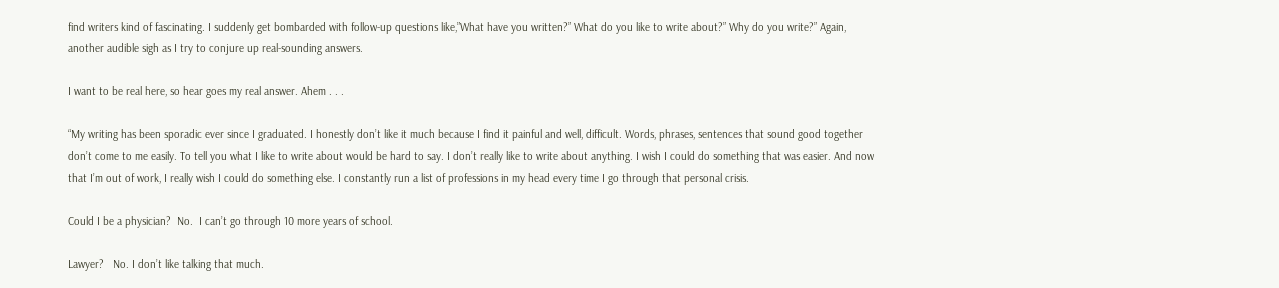find writers kind of fascinating. I suddenly get bombarded with follow-up questions like,”What have you written?” What do you like to write about?” Why do you write?” Again, another audible sigh as I try to conjure up real-sounding answers.

I want to be real here, so hear goes my real answer. Ahem . . .

“My writing has been sporadic ever since I graduated. I honestly don’t like it much because I find it painful and well, difficult. Words, phrases, sentences that sound good together don’t come to me easily. To tell you what I like to write about would be hard to say. I don’t really like to write about anything. I wish I could do something that was easier. And now that I’m out of work, I really wish I could do something else. I constantly run a list of professions in my head every time I go through that personal crisis.

Could I be a physician?  No.  I can’t go through 10 more years of school.

Lawyer?   No. I don’t like talking that much.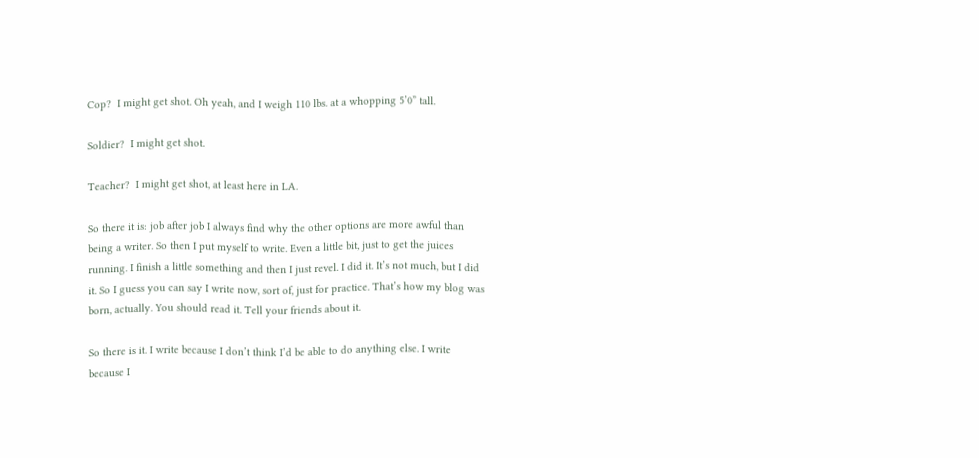Cop?  I might get shot. Oh yeah, and I weigh 110 lbs. at a whopping 5’0” tall.

Soldier?  I might get shot.

Teacher?  I might get shot, at least here in LA.

So there it is: job after job I always find why the other options are more awful than being a writer. So then I put myself to write. Even a little bit, just to get the juices running. I finish a little something and then I just revel. I did it. It’s not much, but I did it. So I guess you can say I write now, sort of, just for practice. That’s how my blog was born, actually. You should read it. Tell your friends about it.

So there is it. I write because I don’t think I’d be able to do anything else. I write because I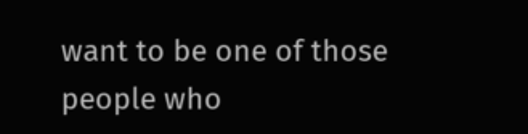want to be one of those people who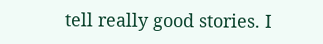tell really good stories. I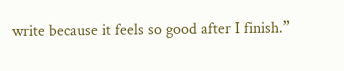write because it feels so good after I finish.”